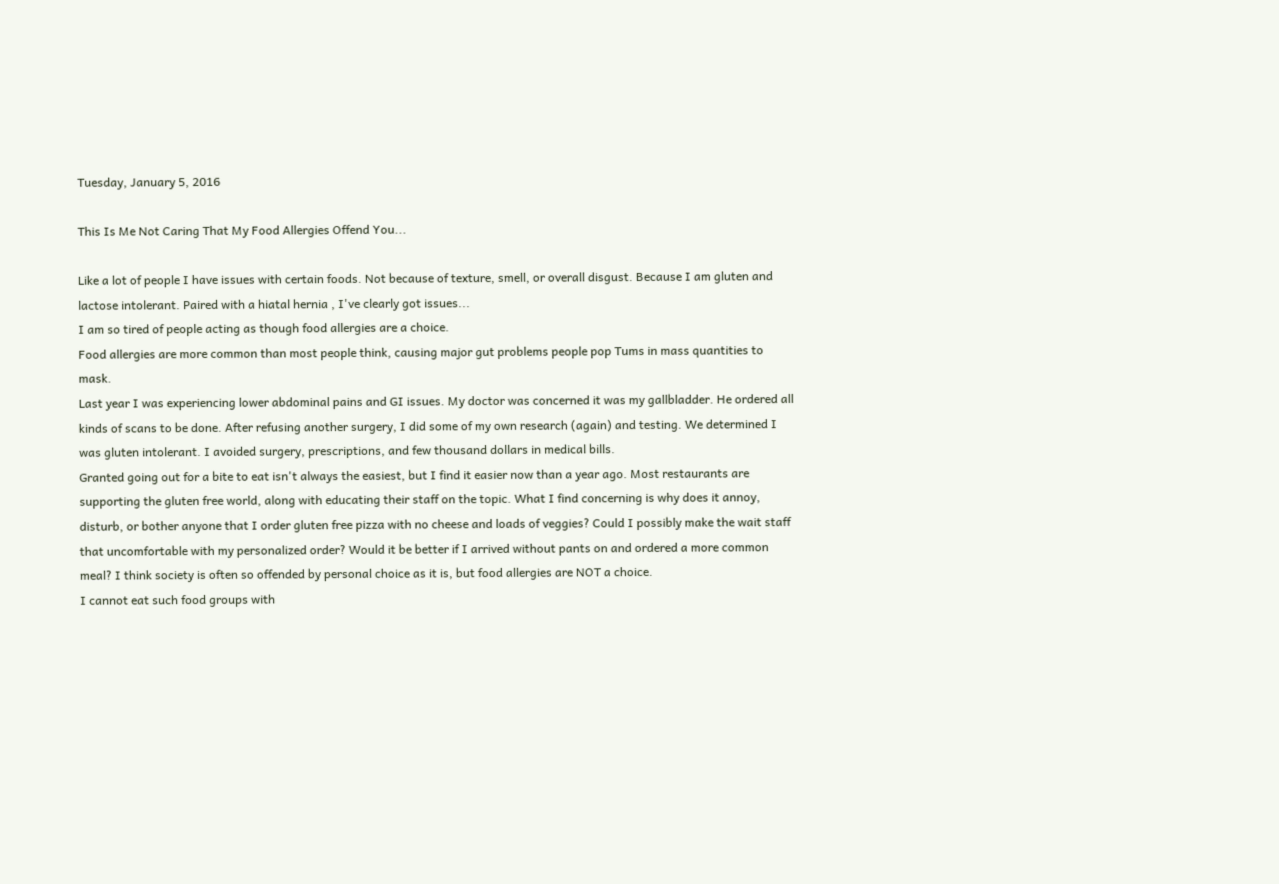Tuesday, January 5, 2016

This Is Me Not Caring That My Food Allergies Offend You...

Like a lot of people I have issues with certain foods. Not because of texture, smell, or overall disgust. Because I am gluten and lactose intolerant. Paired with a hiatal hernia , I've clearly got issues...
I am so tired of people acting as though food allergies are a choice.
Food allergies are more common than most people think, causing major gut problems people pop Tums in mass quantities to mask.
Last year I was experiencing lower abdominal pains and GI issues. My doctor was concerned it was my gallbladder. He ordered all kinds of scans to be done. After refusing another surgery, I did some of my own research (again) and testing. We determined I was gluten intolerant. I avoided surgery, prescriptions, and few thousand dollars in medical bills.
Granted going out for a bite to eat isn't always the easiest, but I find it easier now than a year ago. Most restaurants are supporting the gluten free world, along with educating their staff on the topic. What I find concerning is why does it annoy, disturb, or bother anyone that I order gluten free pizza with no cheese and loads of veggies? Could I possibly make the wait staff that uncomfortable with my personalized order? Would it be better if I arrived without pants on and ordered a more common meal? I think society is often so offended by personal choice as it is, but food allergies are NOT a choice.
I cannot eat such food groups with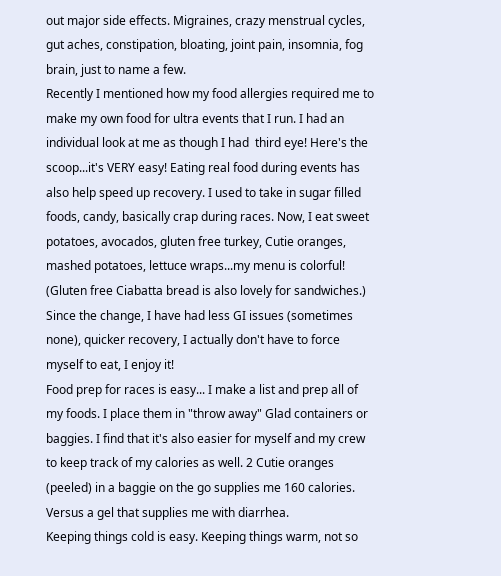out major side effects. Migraines, crazy menstrual cycles, gut aches, constipation, bloating, joint pain, insomnia, fog brain, just to name a few.
Recently I mentioned how my food allergies required me to make my own food for ultra events that I run. I had an individual look at me as though I had  third eye! Here's the scoop...it's VERY easy! Eating real food during events has also help speed up recovery. I used to take in sugar filled foods, candy, basically crap during races. Now, I eat sweet potatoes, avocados, gluten free turkey, Cutie oranges, mashed potatoes, lettuce wraps...my menu is colorful! (Gluten free Ciabatta bread is also lovely for sandwiches.)
Since the change, I have had less GI issues (sometimes none), quicker recovery, I actually don't have to force myself to eat, I enjoy it!
Food prep for races is easy... I make a list and prep all of my foods. I place them in "throw away" Glad containers or baggies. I find that it's also easier for myself and my crew to keep track of my calories as well. 2 Cutie oranges (peeled) in a baggie on the go supplies me 160 calories. Versus a gel that supplies me with diarrhea.
Keeping things cold is easy. Keeping things warm, not so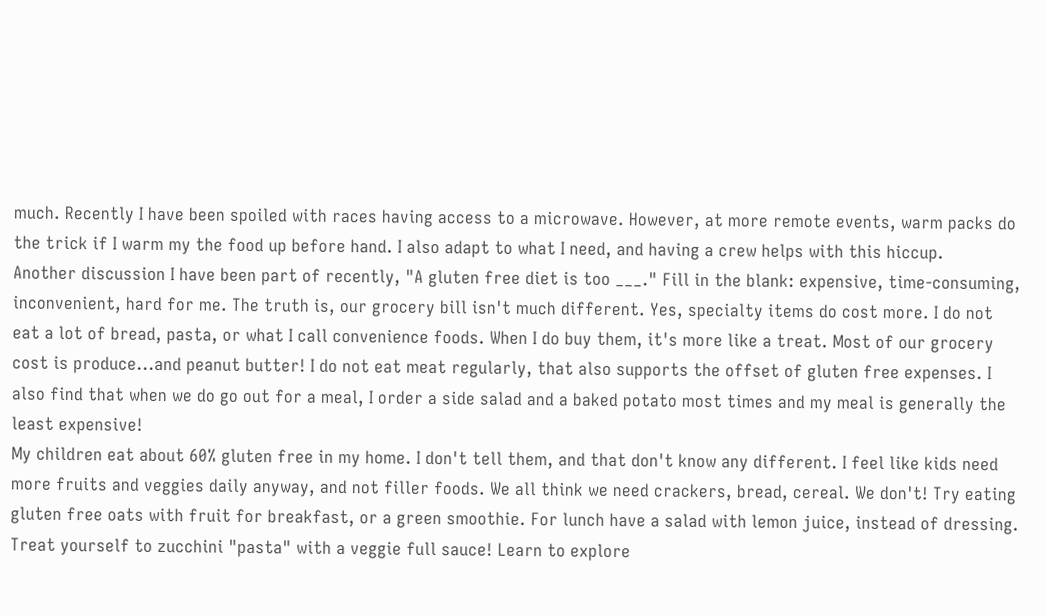much. Recently I have been spoiled with races having access to a microwave. However, at more remote events, warm packs do the trick if I warm my the food up before hand. I also adapt to what I need, and having a crew helps with this hiccup.
Another discussion I have been part of recently, "A gluten free diet is too ___." Fill in the blank: expensive, time-consuming, inconvenient, hard for me. The truth is, our grocery bill isn't much different. Yes, specialty items do cost more. I do not eat a lot of bread, pasta, or what I call convenience foods. When I do buy them, it's more like a treat. Most of our grocery cost is produce...and peanut butter! I do not eat meat regularly, that also supports the offset of gluten free expenses. I also find that when we do go out for a meal, I order a side salad and a baked potato most times and my meal is generally the least expensive!
My children eat about 60% gluten free in my home. I don't tell them, and that don't know any different. I feel like kids need more fruits and veggies daily anyway, and not filler foods. We all think we need crackers, bread, cereal. We don't! Try eating gluten free oats with fruit for breakfast, or a green smoothie. For lunch have a salad with lemon juice, instead of dressing. Treat yourself to zucchini "pasta" with a veggie full sauce! Learn to explore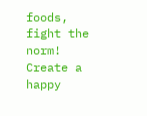foods, fight the norm!
Create a happy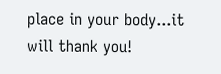place in your body...it will thank you!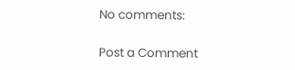No comments:

Post a Comment